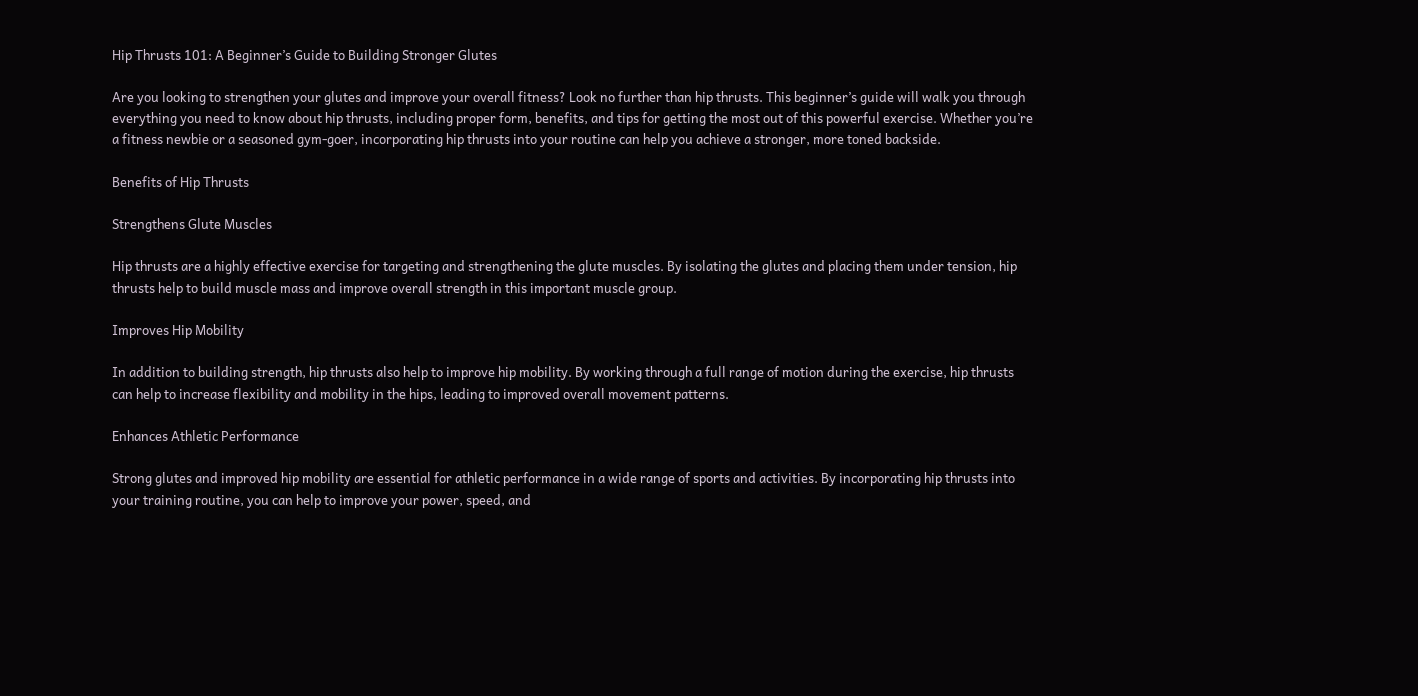Hip Thrusts 101: A Beginner’s Guide to Building Stronger Glutes

Are you looking to strengthen your glutes and improve your overall fitness? Look no further than hip thrusts. This beginner’s guide will walk you through everything you need to know about hip thrusts, including proper form, benefits, and tips for getting the most out of this powerful exercise. Whether you’re a fitness newbie or a seasoned gym-goer, incorporating hip thrusts into your routine can help you achieve a stronger, more toned backside.

Benefits of Hip Thrusts

Strengthens Glute Muscles

Hip thrusts are a highly effective exercise for targeting and strengthening the glute muscles. By isolating the glutes and placing them under tension, hip thrusts help to build muscle mass and improve overall strength in this important muscle group.

Improves Hip Mobility

In addition to building strength, hip thrusts also help to improve hip mobility. By working through a full range of motion during the exercise, hip thrusts can help to increase flexibility and mobility in the hips, leading to improved overall movement patterns.

Enhances Athletic Performance

Strong glutes and improved hip mobility are essential for athletic performance in a wide range of sports and activities. By incorporating hip thrusts into your training routine, you can help to improve your power, speed, and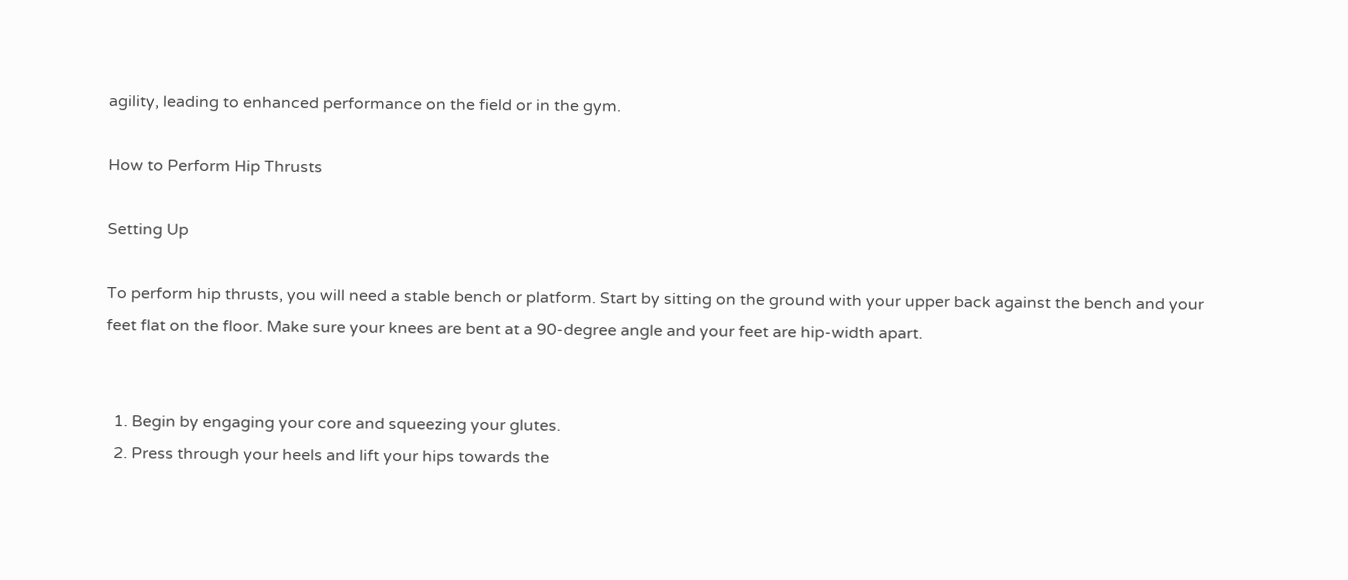agility, leading to enhanced performance on the field or in the gym.

How to Perform Hip Thrusts

Setting Up

To perform hip thrusts, you will need a stable bench or platform. Start by sitting on the ground with your upper back against the bench and your feet flat on the floor. Make sure your knees are bent at a 90-degree angle and your feet are hip-width apart.


  1. Begin by engaging your core and squeezing your glutes.
  2. Press through your heels and lift your hips towards the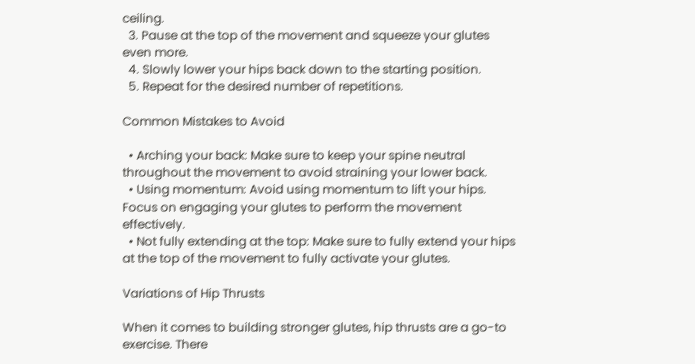ceiling.
  3. Pause at the top of the movement and squeeze your glutes even more.
  4. Slowly lower your hips back down to the starting position.
  5. Repeat for the desired number of repetitions.

Common Mistakes to Avoid

  • Arching your back: Make sure to keep your spine neutral throughout the movement to avoid straining your lower back.
  • Using momentum: Avoid using momentum to lift your hips. Focus on engaging your glutes to perform the movement effectively.
  • Not fully extending at the top: Make sure to fully extend your hips at the top of the movement to fully activate your glutes.

Variations of Hip Thrusts

When it comes to building stronger glutes, hip thrusts are a go-to exercise. There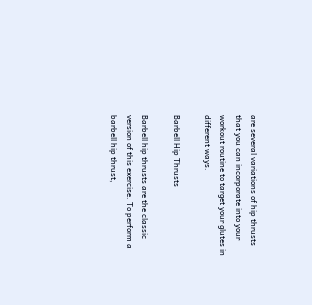are several variations of hip thrusts that you can incorporate into your workout routine to target your glutes in different ways.

Barbell Hip Thrusts

Barbell hip thrusts are the classic version of this exercise. To perform a barbell hip thrust,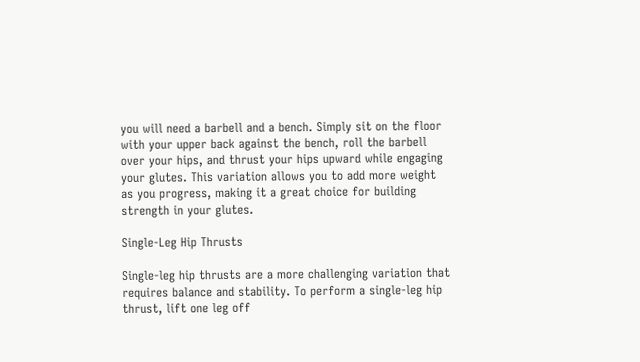you will need a barbell and a bench. Simply sit on the floor with your upper back against the bench, roll the barbell over your hips, and thrust your hips upward while engaging your glutes. This variation allows you to add more weight as you progress, making it a great choice for building strength in your glutes.

Single-Leg Hip Thrusts

Single-leg hip thrusts are a more challenging variation that requires balance and stability. To perform a single-leg hip thrust, lift one leg off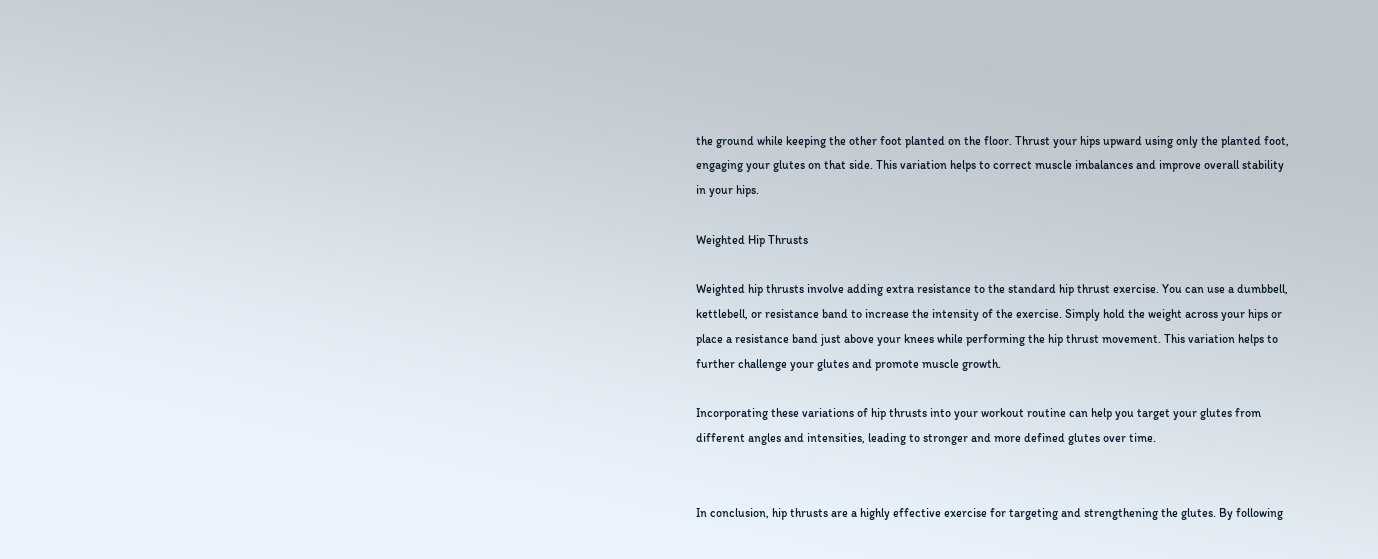the ground while keeping the other foot planted on the floor. Thrust your hips upward using only the planted foot, engaging your glutes on that side. This variation helps to correct muscle imbalances and improve overall stability in your hips.

Weighted Hip Thrusts

Weighted hip thrusts involve adding extra resistance to the standard hip thrust exercise. You can use a dumbbell, kettlebell, or resistance band to increase the intensity of the exercise. Simply hold the weight across your hips or place a resistance band just above your knees while performing the hip thrust movement. This variation helps to further challenge your glutes and promote muscle growth.

Incorporating these variations of hip thrusts into your workout routine can help you target your glutes from different angles and intensities, leading to stronger and more defined glutes over time.


In conclusion, hip thrusts are a highly effective exercise for targeting and strengthening the glutes. By following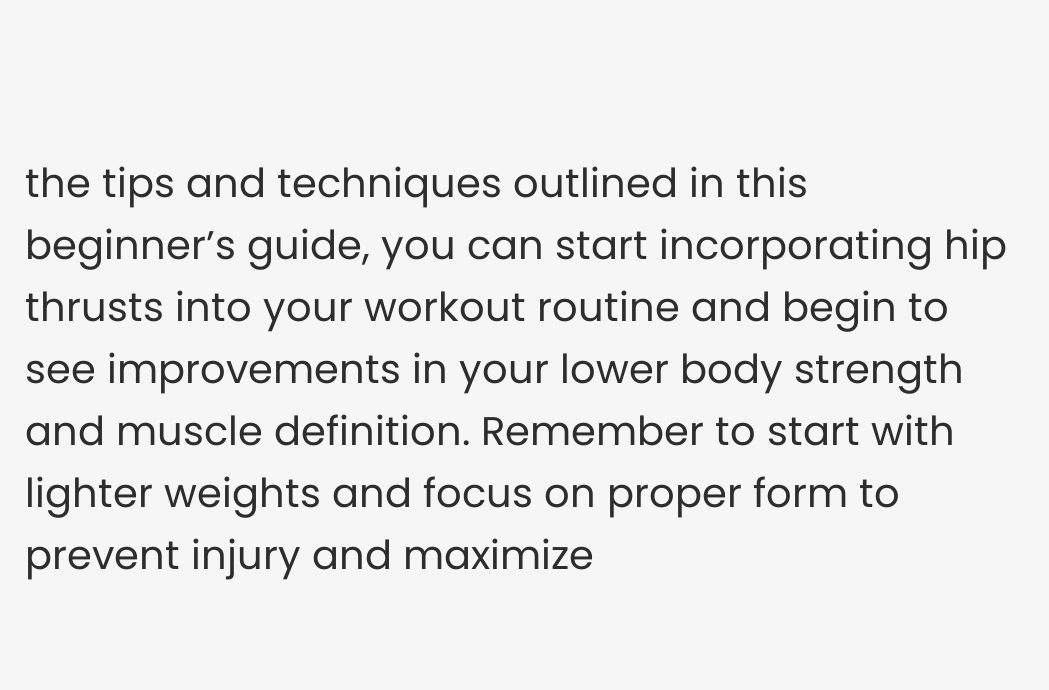the tips and techniques outlined in this beginner’s guide, you can start incorporating hip thrusts into your workout routine and begin to see improvements in your lower body strength and muscle definition. Remember to start with lighter weights and focus on proper form to prevent injury and maximize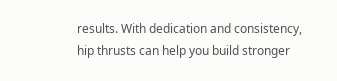results. With dedication and consistency, hip thrusts can help you build stronger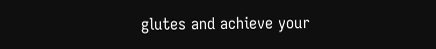glutes and achieve your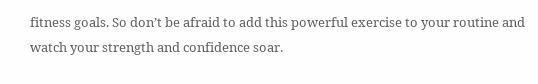fitness goals. So don’t be afraid to add this powerful exercise to your routine and watch your strength and confidence soar.